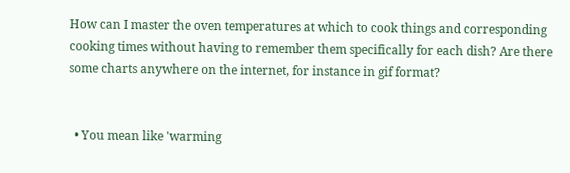How can I master the oven temperatures at which to cook things and corresponding cooking times without having to remember them specifically for each dish? Are there some charts anywhere on the internet, for instance in gif format?


  • You mean like 'warming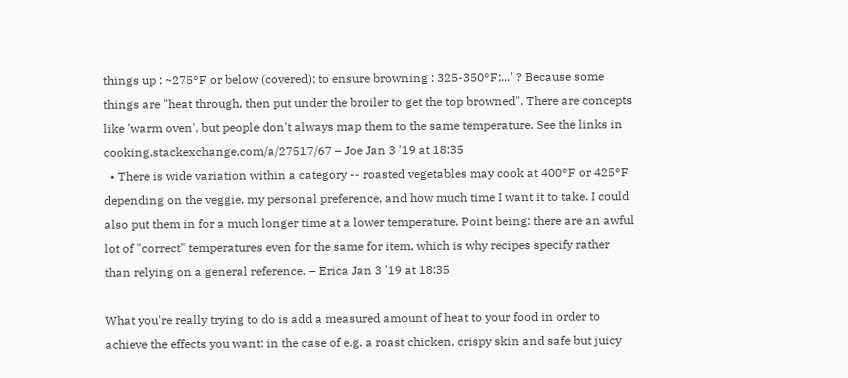things up : ~275°F or below (covered); to ensure browning : 325-350°F;...' ? Because some things are "heat through, then put under the broiler to get the top browned". There are concepts like 'warm oven', but people don't always map them to the same temperature. See the links in cooking.stackexchange.com/a/27517/67 – Joe Jan 3 '19 at 18:35
  • There is wide variation within a category -- roasted vegetables may cook at 400°F or 425°F depending on the veggie, my personal preference, and how much time I want it to take. I could also put them in for a much longer time at a lower temperature. Point being: there are an awful lot of "correct" temperatures even for the same for item, which is why recipes specify rather than relying on a general reference. – Erica Jan 3 '19 at 18:35

What you're really trying to do is add a measured amount of heat to your food in order to achieve the effects you want: in the case of e.g. a roast chicken, crispy skin and safe but juicy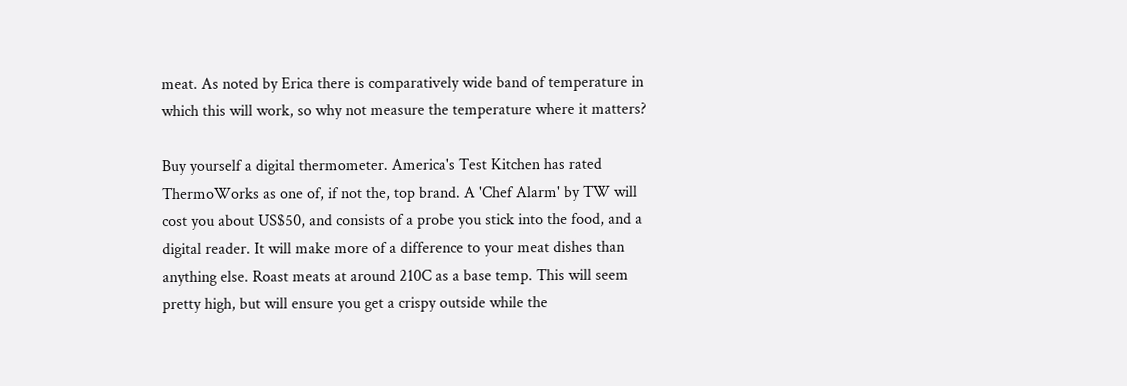meat. As noted by Erica there is comparatively wide band of temperature in which this will work, so why not measure the temperature where it matters?

Buy yourself a digital thermometer. America's Test Kitchen has rated ThermoWorks as one of, if not the, top brand. A 'Chef Alarm' by TW will cost you about US$50, and consists of a probe you stick into the food, and a digital reader. It will make more of a difference to your meat dishes than anything else. Roast meats at around 210C as a base temp. This will seem pretty high, but will ensure you get a crispy outside while the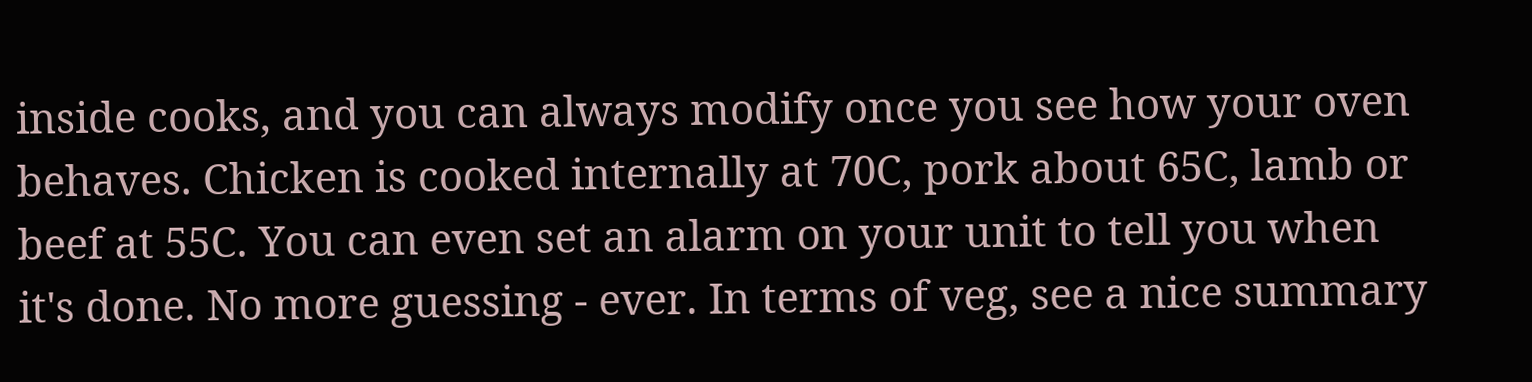inside cooks, and you can always modify once you see how your oven behaves. Chicken is cooked internally at 70C, pork about 65C, lamb or beef at 55C. You can even set an alarm on your unit to tell you when it's done. No more guessing - ever. In terms of veg, see a nice summary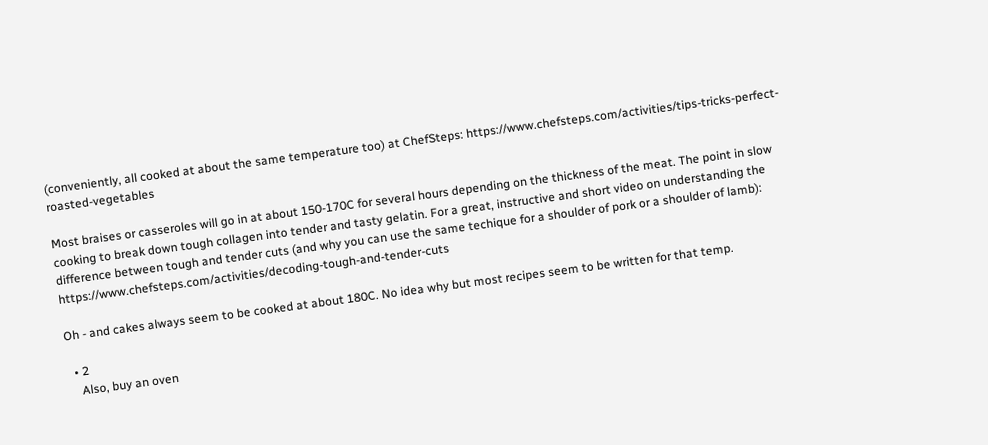(conveniently, all cooked at about the same temperature too) at ChefSteps: https://www.chefsteps.com/activities/tips-tricks-perfect-roasted-vegetables

Most braises or casseroles will go in at about 150-170C for several hours depending on the thickness of the meat. The point in slow cooking to break down tough collagen into tender and tasty gelatin. For a great, instructive and short video on understanding the difference between tough and tender cuts (and why you can use the same techique for a shoulder of pork or a shoulder of lamb): https://www.chefsteps.com/activities/decoding-tough-and-tender-cuts

Oh - and cakes always seem to be cooked at about 180C. No idea why but most recipes seem to be written for that temp.

  • 2
    Also, buy an oven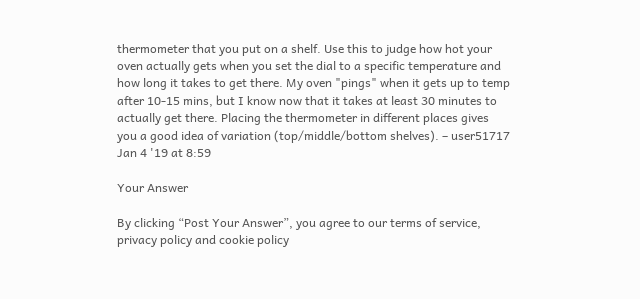thermometer that you put on a shelf. Use this to judge how hot your oven actually gets when you set the dial to a specific temperature and how long it takes to get there. My oven "pings" when it gets up to temp after 10-15 mins, but I know now that it takes at least 30 minutes to actually get there. Placing the thermometer in different places gives you a good idea of variation (top/middle/bottom shelves). – user51717 Jan 4 '19 at 8:59

Your Answer

By clicking “Post Your Answer”, you agree to our terms of service, privacy policy and cookie policy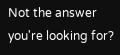Not the answer you're looking for?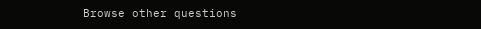Browse other questions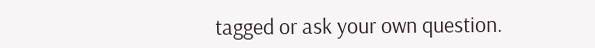tagged or ask your own question.